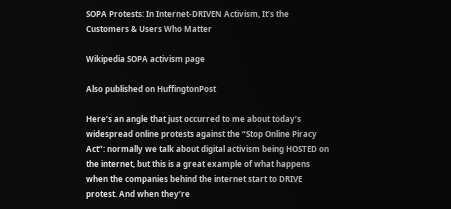SOPA Protests: In Internet-DRIVEN Activism, It’s the Customers & Users Who Matter

Wikipedia SOPA activism page

Also published on HuffingtonPost

Here’s an angle that just occurred to me about today’s widespread online protests against the “Stop Online Piracy Act”: normally we talk about digital activism being HOSTED on the internet, but this is a great example of what happens when the companies behind the internet start to DRIVE protest. And when they’re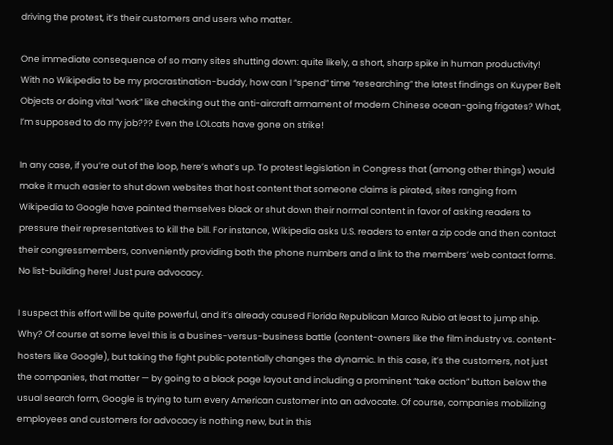driving the protest, it’s their customers and users who matter.

One immediate consequence of so many sites shutting down: quite likely, a short, sharp spike in human productivity! With no Wikipedia to be my procrastination-buddy, how can I “spend” time “researching” the latest findings on Kuyper Belt Objects or doing vital “work” like checking out the anti-aircraft armament of modern Chinese ocean-going frigates? What, I’m supposed to do my job??? Even the LOLcats have gone on strike!

In any case, if you’re out of the loop, here’s what’s up. To protest legislation in Congress that (among other things) would make it much easier to shut down websites that host content that someone claims is pirated, sites ranging from Wikipedia to Google have painted themselves black or shut down their normal content in favor of asking readers to pressure their representatives to kill the bill. For instance, Wikipedia asks U.S. readers to enter a zip code and then contact their congressmembers, conveniently providing both the phone numbers and a link to the members’ web contact forms. No list-building here! Just pure advocacy.

I suspect this effort will be quite powerful, and it’s already caused Florida Republican Marco Rubio at least to jump ship. Why? Of course at some level this is a busines-versus-business battle (content-owners like the film industry vs. content-hosters like Google), but taking the fight public potentially changes the dynamic. In this case, it’s the customers, not just the companies, that matter — by going to a black page layout and including a prominent “take action” button below the usual search form, Google is trying to turn every American customer into an advocate. Of course, companies mobilizing employees and customers for advocacy is nothing new, but in this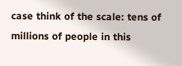case think of the scale: tens of millions of people in this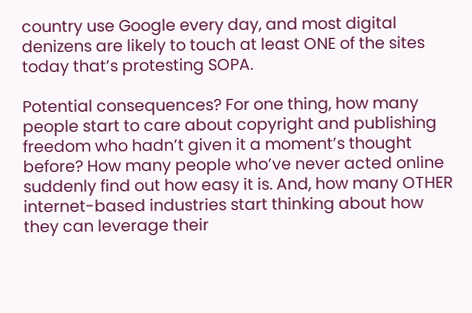country use Google every day, and most digital denizens are likely to touch at least ONE of the sites today that’s protesting SOPA.

Potential consequences? For one thing, how many people start to care about copyright and publishing freedom who hadn’t given it a moment’s thought before? How many people who’ve never acted online suddenly find out how easy it is. And, how many OTHER internet-based industries start thinking about how they can leverage their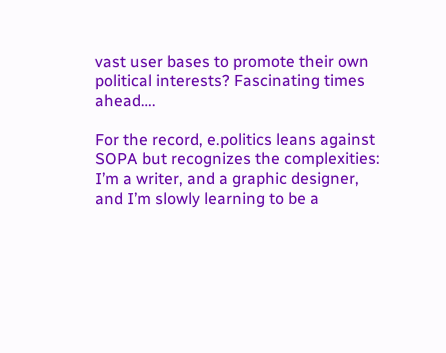vast user bases to promote their own political interests? Fascinating times ahead….

For the record, e.politics leans against SOPA but recognizes the complexities: I’m a writer, and a graphic designer, and I’m slowly learning to be a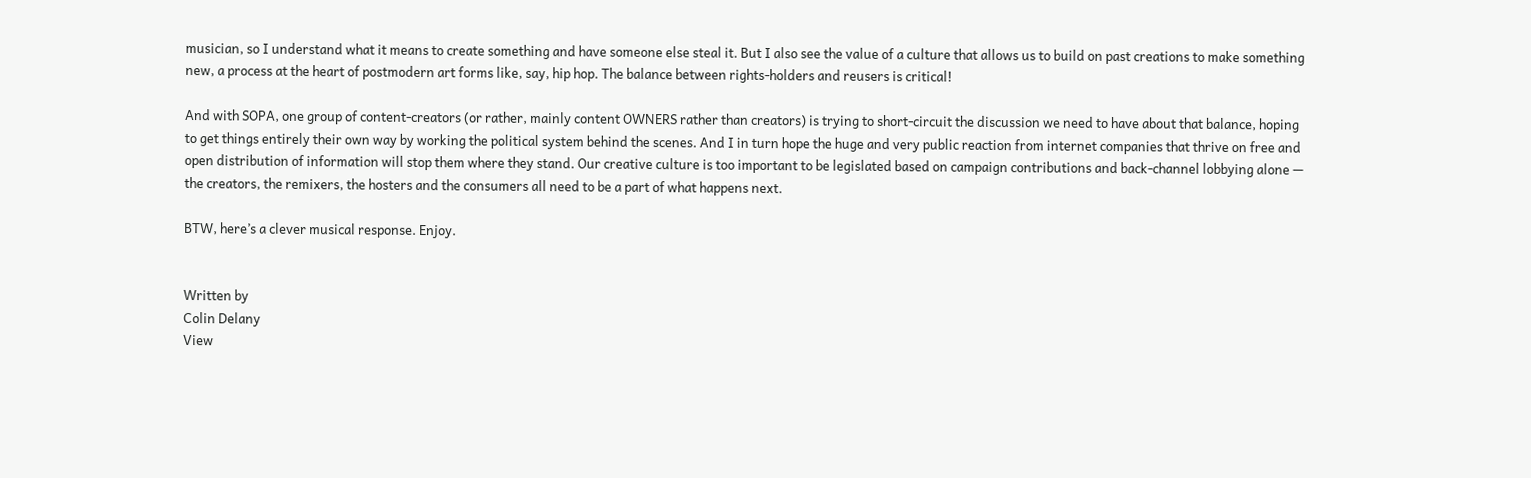musician, so I understand what it means to create something and have someone else steal it. But I also see the value of a culture that allows us to build on past creations to make something new, a process at the heart of postmodern art forms like, say, hip hop. The balance between rights-holders and reusers is critical!

And with SOPA, one group of content-creators (or rather, mainly content OWNERS rather than creators) is trying to short-circuit the discussion we need to have about that balance, hoping to get things entirely their own way by working the political system behind the scenes. And I in turn hope the huge and very public reaction from internet companies that thrive on free and open distribution of information will stop them where they stand. Our creative culture is too important to be legislated based on campaign contributions and back-channel lobbying alone — the creators, the remixers, the hosters and the consumers all need to be a part of what happens next.

BTW, here’s a clever musical response. Enjoy.


Written by
Colin Delany
View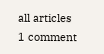all articles
1 comment